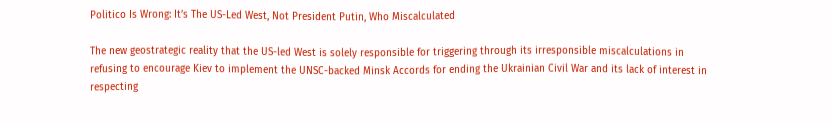Politico Is Wrong: It’s The US-Led West, Not President Putin, Who Miscalculated

The new geostrategic reality that the US-led West is solely responsible for triggering through its irresponsible miscalculations in refusing to encourage Kiev to implement the UNSC-backed Minsk Accords for ending the Ukrainian Civil War and its lack of interest in respecting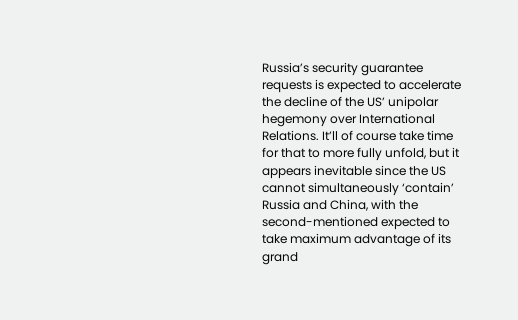Russia’s security guarantee requests is expected to accelerate the decline of the US’ unipolar hegemony over International Relations. It’ll of course take time for that to more fully unfold, but it appears inevitable since the US cannot simultaneously ‘contain’ Russia and China, with the second-mentioned expected to take maximum advantage of its grand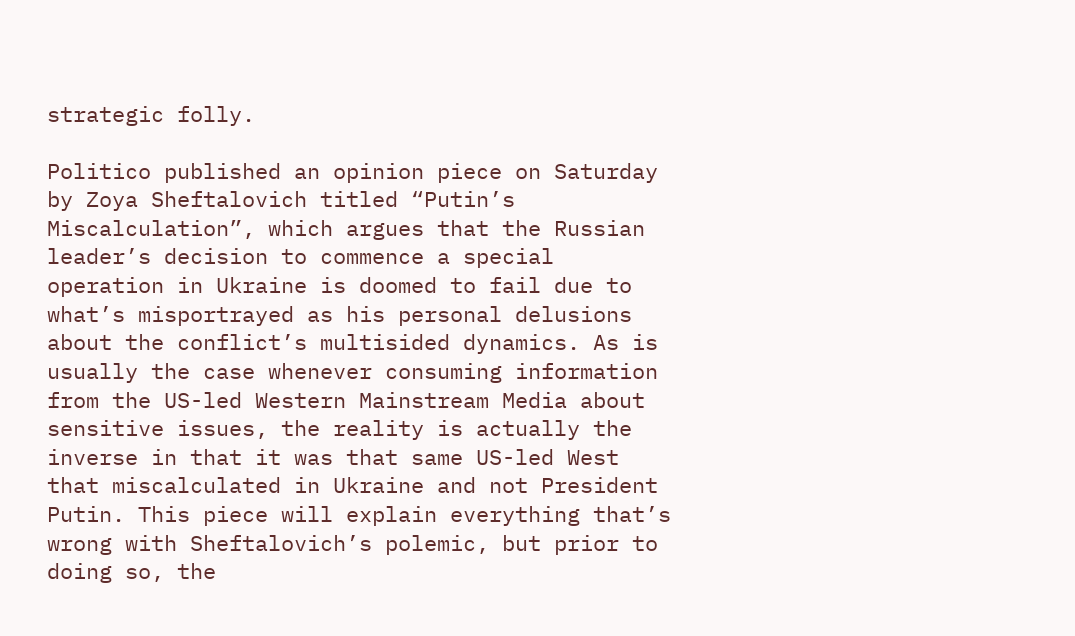strategic folly.

Politico published an opinion piece on Saturday by Zoya Sheftalovich titled “Putin’s Miscalculation”, which argues that the Russian leader’s decision to commence a special operation in Ukraine is doomed to fail due to what’s misportrayed as his personal delusions about the conflict’s multisided dynamics. As is usually the case whenever consuming information from the US-led Western Mainstream Media about sensitive issues, the reality is actually the inverse in that it was that same US-led West that miscalculated in Ukraine and not President Putin. This piece will explain everything that’s wrong with Sheftalovich’s polemic, but prior to doing so, the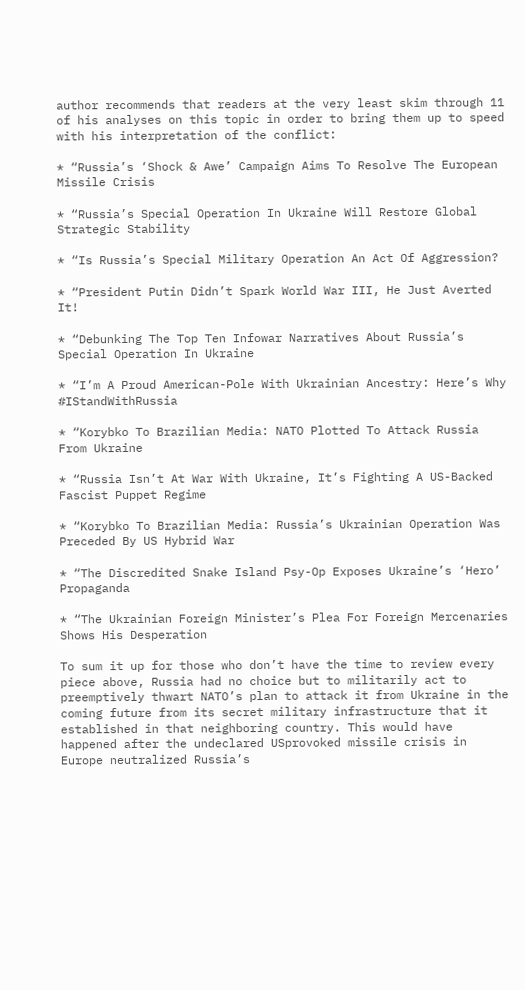author recommends that readers at the very least skim through 11 of his analyses on this topic in order to bring them up to speed with his interpretation of the conflict:

* “Russia’s ‘Shock & Awe’ Campaign Aims To Resolve The European Missile Crisis

* “Russia’s Special Operation In Ukraine Will Restore Global Strategic Stability

* “Is Russia’s Special Military Operation An Act Of Aggression?

* “President Putin Didn’t Spark World War III, He Just Averted It!

* “Debunking The Top Ten Infowar Narratives About Russia’s Special Operation In Ukraine

* “I’m A Proud American-Pole With Ukrainian Ancestry: Here’s Why #IStandWithRussia

* “Korybko To Brazilian Media: NATO Plotted To Attack Russia From Ukraine

* “Russia Isn’t At War With Ukraine, It’s Fighting A US-Backed Fascist Puppet Regime

* “Korybko To Brazilian Media: Russia’s Ukrainian Operation Was Preceded By US Hybrid War

* “The Discredited Snake Island Psy-Op Exposes Ukraine’s ‘Hero’ Propaganda

* “The Ukrainian Foreign Minister’s Plea For Foreign Mercenaries Shows His Desperation

To sum it up for those who don’t have the time to review every piece above, Russia had no choice but to militarily act to preemptively thwart NATO’s plan to attack it from Ukraine in the coming future from its secret military infrastructure that it established in that neighboring country. This would have happened after the undeclared USprovoked missile crisis in Europe neutralized Russia’s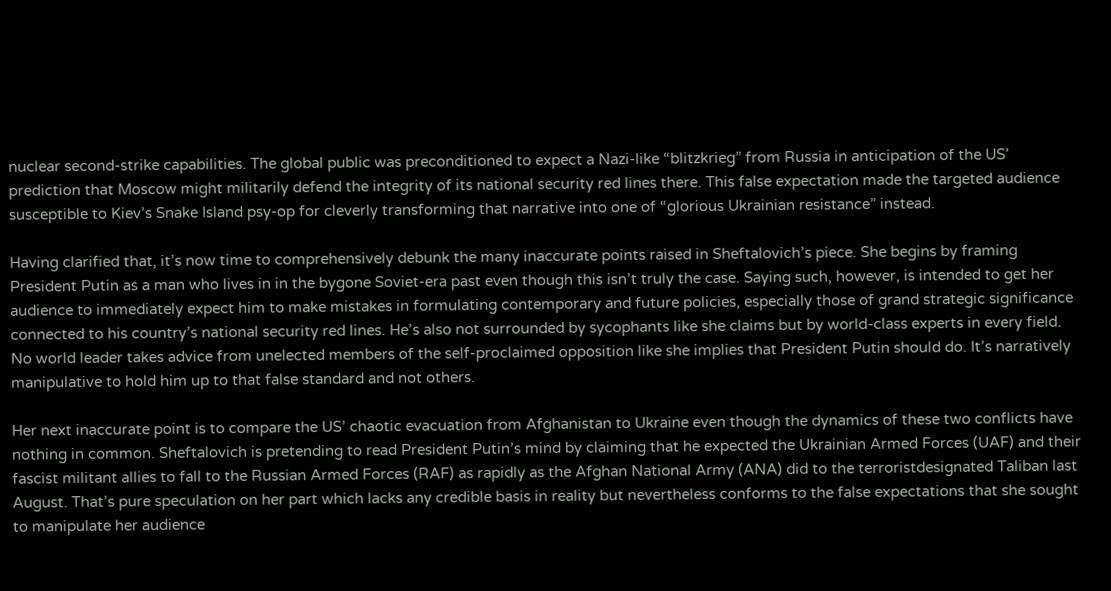nuclear second-strike capabilities. The global public was preconditioned to expect a Nazi-like “blitzkrieg” from Russia in anticipation of the US’ prediction that Moscow might militarily defend the integrity of its national security red lines there. This false expectation made the targeted audience susceptible to Kiev’s Snake Island psy-op for cleverly transforming that narrative into one of “glorious Ukrainian resistance” instead.

Having clarified that, it’s now time to comprehensively debunk the many inaccurate points raised in Sheftalovich’s piece. She begins by framing President Putin as a man who lives in in the bygone Soviet-era past even though this isn’t truly the case. Saying such, however, is intended to get her audience to immediately expect him to make mistakes in formulating contemporary and future policies, especially those of grand strategic significance connected to his country’s national security red lines. He’s also not surrounded by sycophants like she claims but by world-class experts in every field. No world leader takes advice from unelected members of the self-proclaimed opposition like she implies that President Putin should do. It’s narratively manipulative to hold him up to that false standard and not others.

Her next inaccurate point is to compare the US’ chaotic evacuation from Afghanistan to Ukraine even though the dynamics of these two conflicts have nothing in common. Sheftalovich is pretending to read President Putin’s mind by claiming that he expected the Ukrainian Armed Forces (UAF) and their fascist militant allies to fall to the Russian Armed Forces (RAF) as rapidly as the Afghan National Army (ANA) did to the terroristdesignated Taliban last August. That’s pure speculation on her part which lacks any credible basis in reality but nevertheless conforms to the false expectations that she sought to manipulate her audience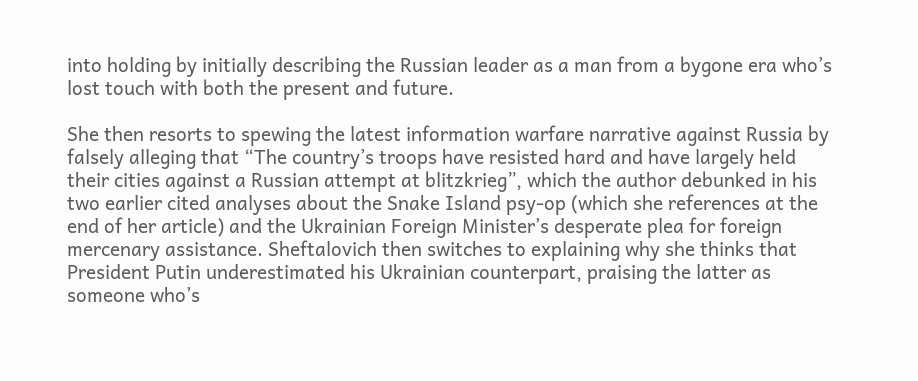into holding by initially describing the Russian leader as a man from a bygone era who’s lost touch with both the present and future.

She then resorts to spewing the latest information warfare narrative against Russia by falsely alleging that “The country’s troops have resisted hard and have largely held their cities against a Russian attempt at blitzkrieg”, which the author debunked in his two earlier cited analyses about the Snake Island psy-op (which she references at the end of her article) and the Ukrainian Foreign Minister’s desperate plea for foreign mercenary assistance. Sheftalovich then switches to explaining why she thinks that President Putin underestimated his Ukrainian counterpart, praising the latter as someone who’s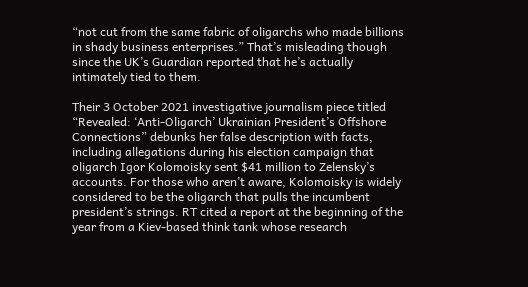“not cut from the same fabric of oligarchs who made billions in shady business enterprises.” That’s misleading though since the UK’s Guardian reported that he’s actually intimately tied to them.

Their 3 October 2021 investigative journalism piece titled “Revealed: ‘Anti-Oligarch’ Ukrainian President’s Offshore Connections” debunks her false description with facts, including allegations during his election campaign that oligarch Igor Kolomoisky sent $41 million to Zelensky’s accounts. For those who aren’t aware, Kolomoisky is widely considered to be the oligarch that pulls the incumbent president’s strings. RT cited a report at the beginning of the year from a Kiev-based think tank whose research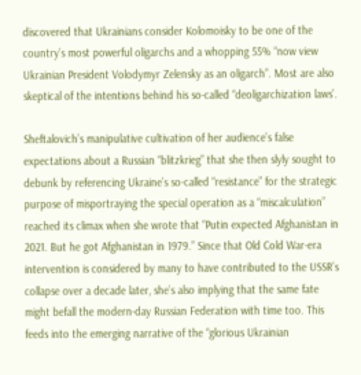discovered that Ukrainians consider Kolomoisky to be one of the country’s most powerful oligarchs and a whopping 55% “now view Ukrainian President Volodymyr Zelensky as an oligarch”. Most are also skeptical of the intentions behind his so-called “deoligarchization laws’.

Sheftalovich’s manipulative cultivation of her audience’s false expectations about a Russian “blitzkrieg” that she then slyly sought to debunk by referencing Ukraine’s so-called “resistance” for the strategic purpose of misportraying the special operation as a “miscalculation” reached its climax when she wrote that “Putin expected Afghanistan in 2021. But he got Afghanistan in 1979.” Since that Old Cold War-era intervention is considered by many to have contributed to the USSR’s collapse over a decade later, she’s also implying that the same fate might befall the modern-day Russian Federation with time too. This feeds into the emerging narrative of the “glorious Ukrainian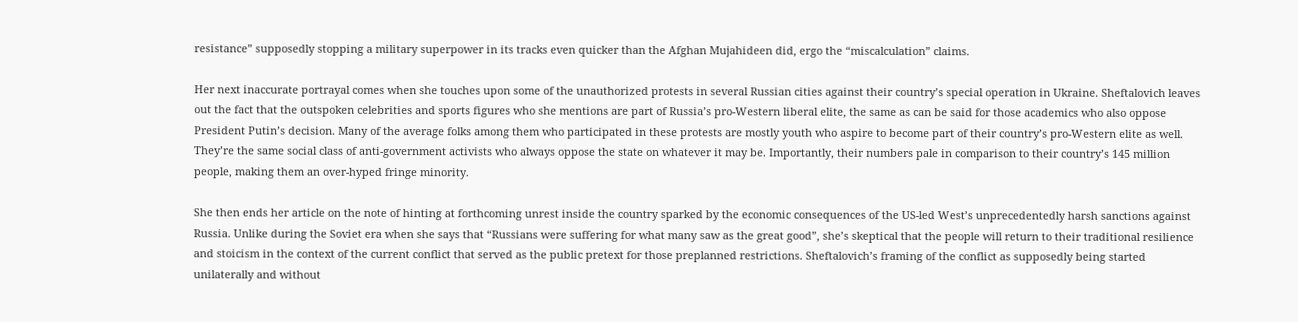resistance” supposedly stopping a military superpower in its tracks even quicker than the Afghan Mujahideen did, ergo the “miscalculation” claims.

Her next inaccurate portrayal comes when she touches upon some of the unauthorized protests in several Russian cities against their country’s special operation in Ukraine. Sheftalovich leaves out the fact that the outspoken celebrities and sports figures who she mentions are part of Russia’s pro-Western liberal elite, the same as can be said for those academics who also oppose President Putin’s decision. Many of the average folks among them who participated in these protests are mostly youth who aspire to become part of their country’s pro-Western elite as well. They’re the same social class of anti-government activists who always oppose the state on whatever it may be. Importantly, their numbers pale in comparison to their country’s 145 million people, making them an over-hyped fringe minority.

She then ends her article on the note of hinting at forthcoming unrest inside the country sparked by the economic consequences of the US-led West’s unprecedentedly harsh sanctions against Russia. Unlike during the Soviet era when she says that “Russians were suffering for what many saw as the great good”, she’s skeptical that the people will return to their traditional resilience and stoicism in the context of the current conflict that served as the public pretext for those preplanned restrictions. Sheftalovich’s framing of the conflict as supposedly being started unilaterally and without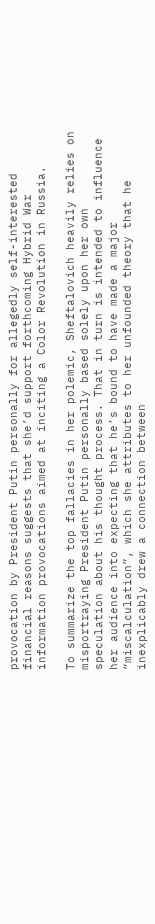provocation by President Putin personally for allegedly self-interested financial reasons suggests that she’d support forthcoming Hybrid War information provocations aimed at inciting a Color Revolution in Russia.

To summarize the top fallacies in her polemic, Sheftalovich heavily relies on misportraying President Putin personally based solely upon her own speculation about his thought process. That in turn is intended to influence her audience into expecting that he’s bound to have made a major “miscalculation”, which she attributes to her unfounded theory that he inexplicably drew a connection between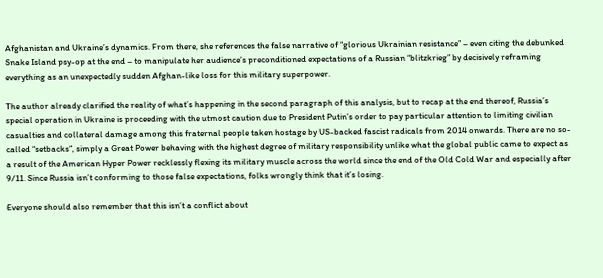Afghanistan and Ukraine’s dynamics. From there, she references the false narrative of “glorious Ukrainian resistance” – even citing the debunked Snake Island psy-op at the end – to manipulate her audience’s preconditioned expectations of a Russian “blitzkrieg” by decisively reframing everything as an unexpectedly sudden Afghan-like loss for this military superpower.

The author already clarified the reality of what’s happening in the second paragraph of this analysis, but to recap at the end thereof, Russia’s special operation in Ukraine is proceeding with the utmost caution due to President Putin’s order to pay particular attention to limiting civilian casualties and collateral damage among this fraternal people taken hostage by US-backed fascist radicals from 2014 onwards. There are no so-called “setbacks”, simply a Great Power behaving with the highest degree of military responsibility unlike what the global public came to expect as a result of the American Hyper Power recklessly flexing its military muscle across the world since the end of the Old Cold War and especially after 9/11. Since Russia isn’t conforming to those false expectations, folks wrongly think that it’s losing.

Everyone should also remember that this isn’t a conflict about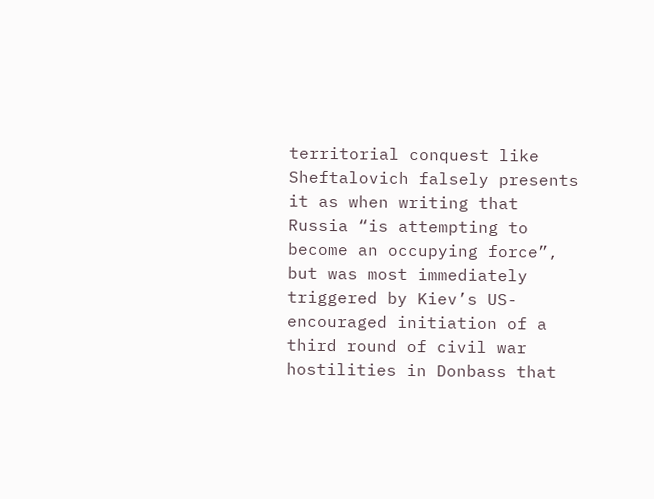territorial conquest like Sheftalovich falsely presents it as when writing that Russia “is attempting to become an occupying force”, but was most immediately triggered by Kiev’s US-encouraged initiation of a third round of civil war hostilities in Donbass that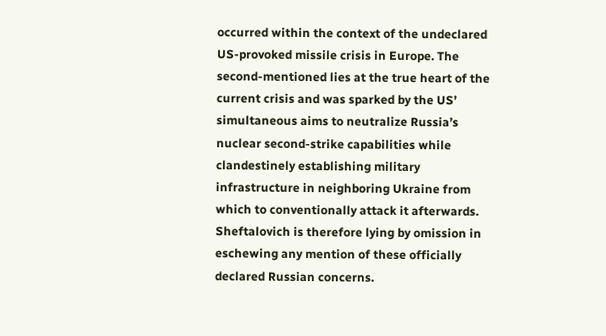occurred within the context of the undeclared US-provoked missile crisis in Europe. The second-mentioned lies at the true heart of the current crisis and was sparked by the US’ simultaneous aims to neutralize Russia’s nuclear second-strike capabilities while clandestinely establishing military infrastructure in neighboring Ukraine from which to conventionally attack it afterwards. Sheftalovich is therefore lying by omission in eschewing any mention of these officially declared Russian concerns.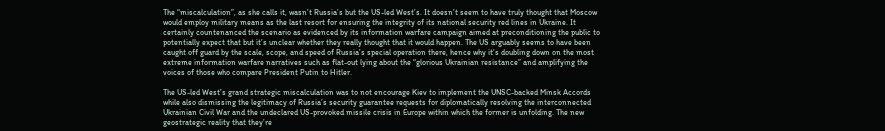The “miscalculation”, as she calls it, wasn’t Russia’s but the US-led West’s. It doesn’t seem to have truly thought that Moscow would employ military means as the last resort for ensuring the integrity of its national security red lines in Ukraine. It certainly countenanced the scenario as evidenced by its information warfare campaign aimed at preconditioning the public to potentially expect that but it’s unclear whether they really thought that it would happen. The US arguably seems to have been caught off guard by the scale, scope, and speed of Russia’s special operation there, hence why it’s doubling down on the most extreme information warfare narratives such as flat-out lying about the “glorious Ukrainian resistance” and amplifying the voices of those who compare President Putin to Hitler.

The US-led West’s grand strategic miscalculation was to not encourage Kiev to implement the UNSC-backed Minsk Accords while also dismissing the legitimacy of Russia’s security guarantee requests for diplomatically resolving the interconnected Ukrainian Civil War and the undeclared US-provoked missile crisis in Europe within which the former is unfolding. The new geostrategic reality that they’re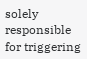solely responsible for triggering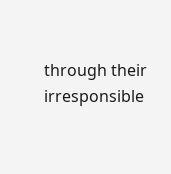through their irresponsible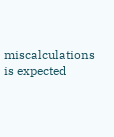miscalculations is expected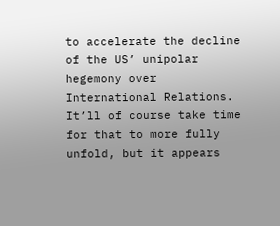to accelerate the decline of the US’ unipolar hegemony over International Relations. It’ll of course take time for that to more fully unfold, but it appears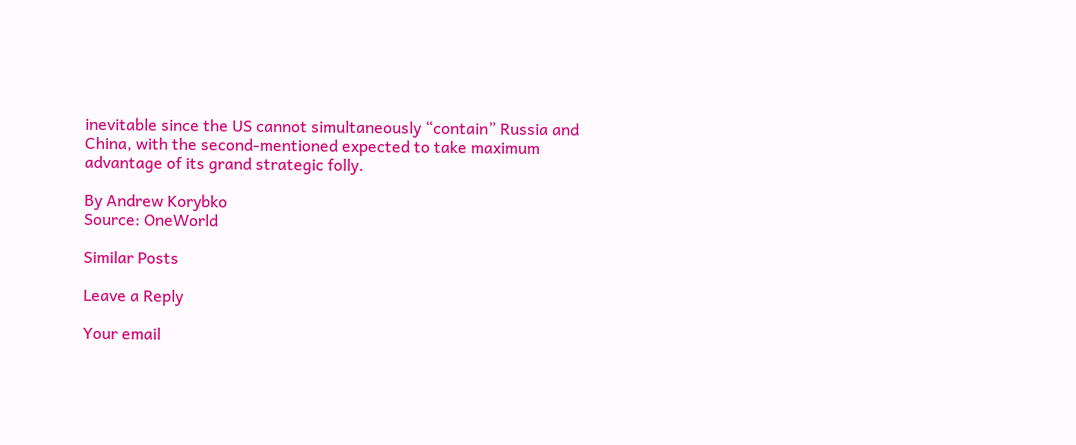inevitable since the US cannot simultaneously “contain” Russia and China, with the second-mentioned expected to take maximum advantage of its grand strategic folly.

By Andrew Korybko
Source: OneWorld

Similar Posts

Leave a Reply

Your email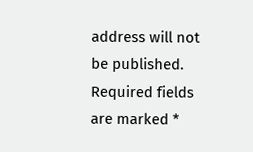address will not be published. Required fields are marked *